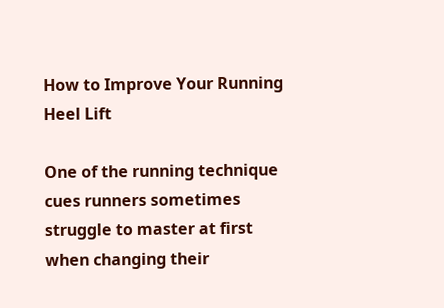How to Improve Your Running Heel Lift

One of the running technique cues runners sometimes struggle to master at first when changing their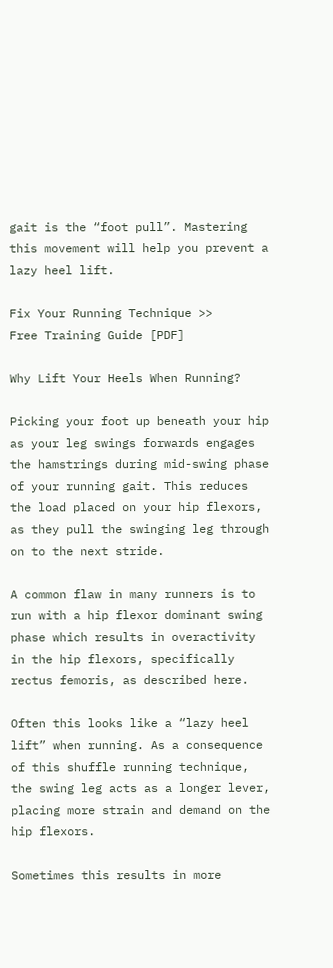gait is the “foot pull”. Mastering this movement will help you prevent a lazy heel lift.

Fix Your Running Technique >>
Free Training Guide [PDF]

Why Lift Your Heels When Running?

Picking your foot up beneath your hip as your leg swings forwards engages the hamstrings during mid-swing phase of your running gait. This reduces the load placed on your hip flexors, as they pull the swinging leg through on to the next stride.

A common flaw in many runners is to run with a hip flexor dominant swing phase which results in overactivity in the hip flexors, specifically rectus femoris, as described here.

Often this looks like a “lazy heel lift” when running. As a consequence of this shuffle running technique, the swing leg acts as a longer lever, placing more strain and demand on the hip flexors.

Sometimes this results in more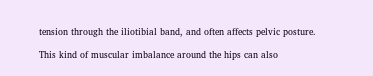tension through the iliotibial band, and often affects pelvic posture.

This kind of muscular imbalance around the hips can also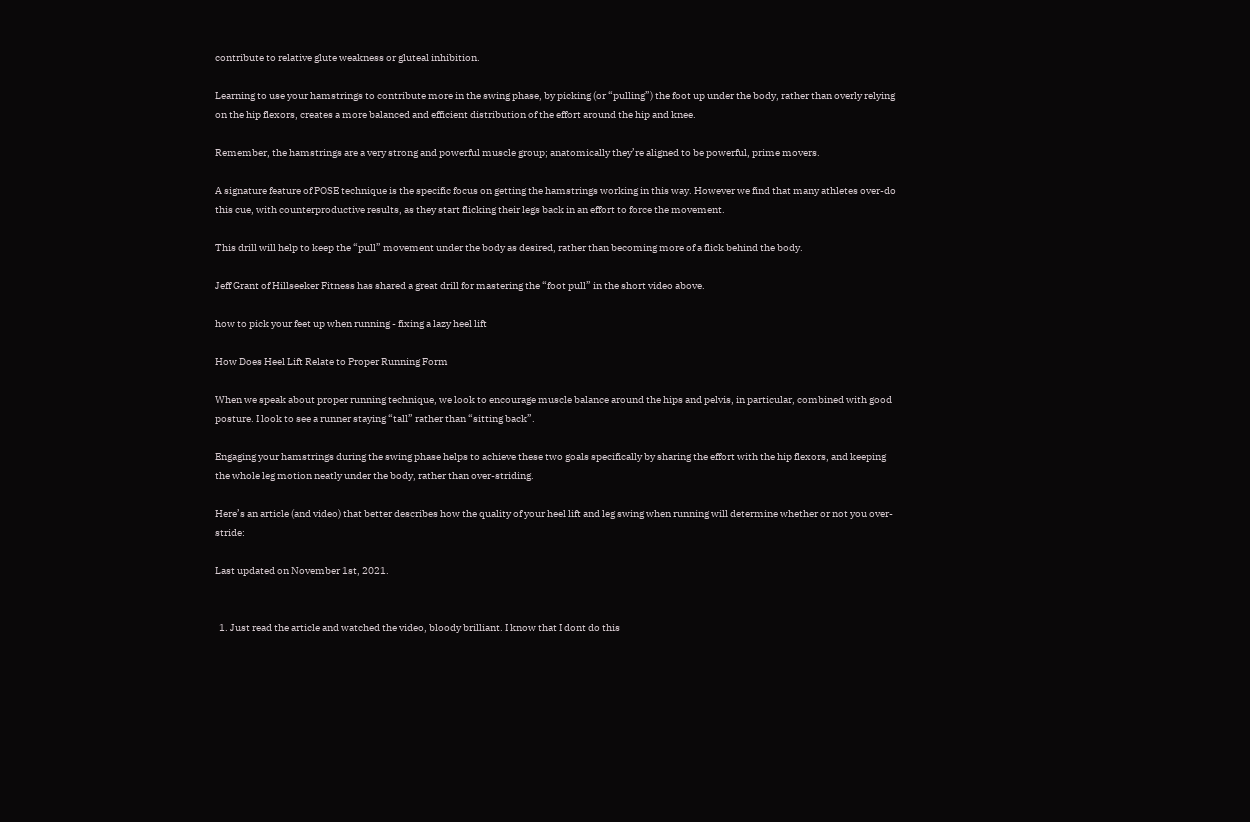contribute to relative glute weakness or gluteal inhibition.

Learning to use your hamstrings to contribute more in the swing phase, by picking (or “pulling”) the foot up under the body, rather than overly relying on the hip flexors, creates a more balanced and efficient distribution of the effort around the hip and knee.

Remember, the hamstrings are a very strong and powerful muscle group; anatomically they’re aligned to be powerful, prime movers.

A signature feature of POSE technique is the specific focus on getting the hamstrings working in this way. However we find that many athletes over-do this cue, with counterproductive results, as they start flicking their legs back in an effort to force the movement.

This drill will help to keep the “pull” movement under the body as desired, rather than becoming more of a flick behind the body.

Jeff Grant of Hillseeker Fitness has shared a great drill for mastering the “foot pull” in the short video above.

how to pick your feet up when running - fixing a lazy heel lift

How Does Heel Lift Relate to Proper Running Form

When we speak about proper running technique, we look to encourage muscle balance around the hips and pelvis, in particular, combined with good posture. I look to see a runner staying “tall” rather than “sitting back”.

Engaging your hamstrings during the swing phase helps to achieve these two goals specifically by sharing the effort with the hip flexors, and keeping the whole leg motion neatly under the body, rather than over-striding.

Here’s an article (and video) that better describes how the quality of your heel lift and leg swing when running will determine whether or not you over-stride:

Last updated on November 1st, 2021.


  1. Just read the article and watched the video, bloody brilliant. I know that I dont do this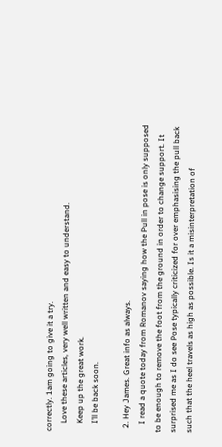correctly. 1am going to give it a try.
    Love these articles, very well written and easy to understand.
    Keep up the great work.
    I’ll be back soon.

  2. Hey James. Great info as always.
    I read a quote today from Romanov saying how the Pull in pose is only supposed to be enough to remove the foot from the ground in order to change support. It surprised me as I do see Pose typically criticized for over emphasising the pull back such that the heel travels as high as possible. Is it a misinterpretation of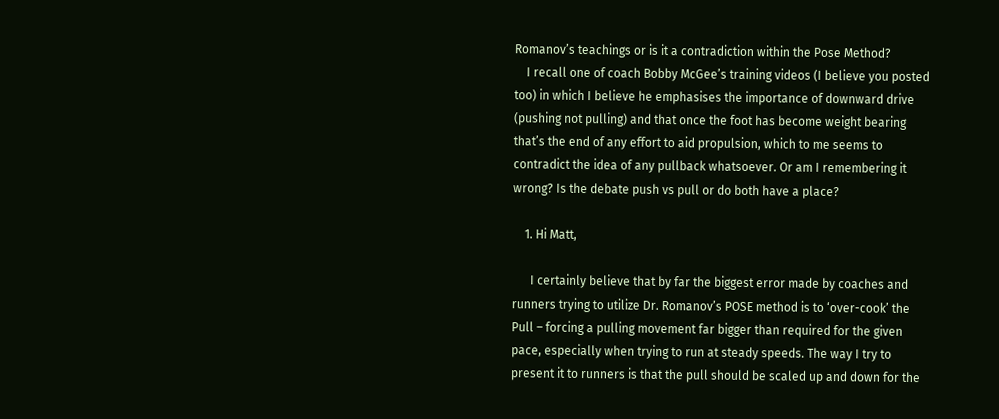Romanov’s teachings or is it a contradiction within the Pose Method?
    I recall one of coach Bobby McGee’s training videos (I believe you posted too) in which I believe he emphasises the importance of downward drive (pushing not pulling) and that once the foot has become weight bearing that’s the end of any effort to aid propulsion, which to me seems to contradict the idea of any pullback whatsoever. Or am I remembering it wrong? Is the debate push vs pull or do both have a place?

    1. Hi Matt,

      I certainly believe that by far the biggest error made by coaches and runners trying to utilize Dr. Romanov’s POSE method is to ‘over-cook’ the Pull – forcing a pulling movement far bigger than required for the given pace, especially when trying to run at steady speeds. The way I try to present it to runners is that the pull should be scaled up and down for the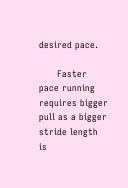desired pace.

      Faster pace running requires bigger pull as a bigger stride length is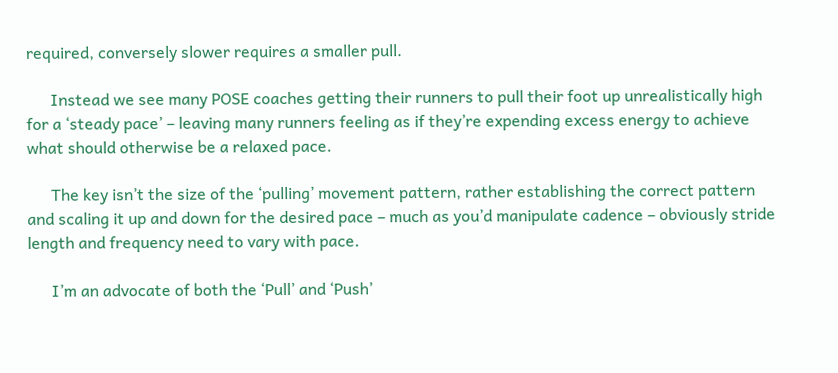required, conversely slower requires a smaller pull.

      Instead we see many POSE coaches getting their runners to pull their foot up unrealistically high for a ‘steady pace’ – leaving many runners feeling as if they’re expending excess energy to achieve what should otherwise be a relaxed pace.

      The key isn’t the size of the ‘pulling’ movement pattern, rather establishing the correct pattern and scaling it up and down for the desired pace – much as you’d manipulate cadence – obviously stride length and frequency need to vary with pace.

      I’m an advocate of both the ‘Pull’ and ‘Push’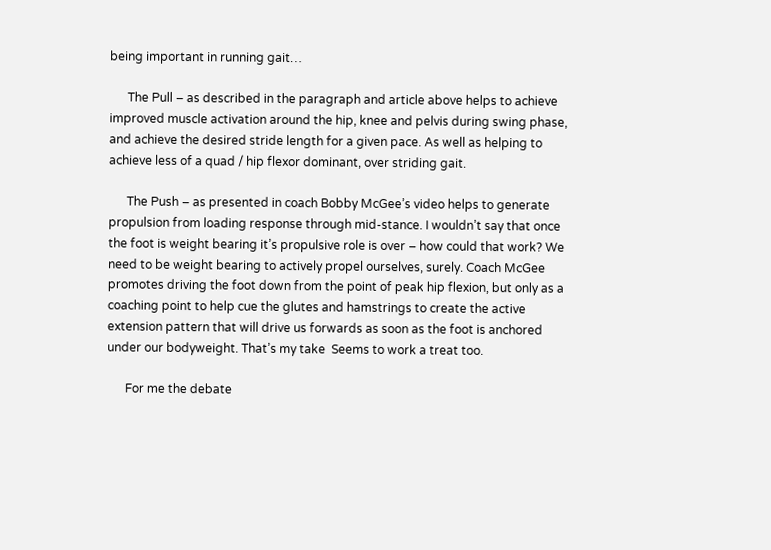being important in running gait…

      The Pull – as described in the paragraph and article above helps to achieve improved muscle activation around the hip, knee and pelvis during swing phase, and achieve the desired stride length for a given pace. As well as helping to achieve less of a quad / hip flexor dominant, over striding gait.

      The Push – as presented in coach Bobby McGee’s video helps to generate propulsion from loading response through mid-stance. I wouldn’t say that once the foot is weight bearing it’s propulsive role is over – how could that work? We need to be weight bearing to actively propel ourselves, surely. Coach McGee promotes driving the foot down from the point of peak hip flexion, but only as a coaching point to help cue the glutes and hamstrings to create the active extension pattern that will drive us forwards as soon as the foot is anchored under our bodyweight. That’s my take  Seems to work a treat too.

      For me the debate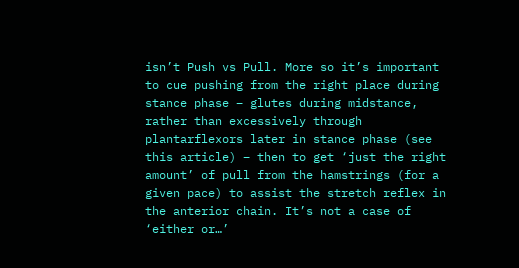isn’t Push vs Pull. More so it’s important to cue pushing from the right place during stance phase – glutes during midstance, rather than excessively through plantarflexors later in stance phase (see this article) – then to get ‘just the right amount’ of pull from the hamstrings (for a given pace) to assist the stretch reflex in the anterior chain. It’s not a case of ‘either or…’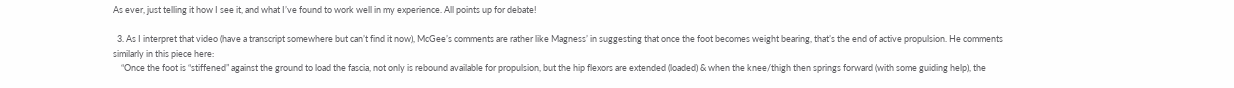As ever, just telling it how I see it, and what I’ve found to work well in my experience. All points up for debate!

  3. As I interpret that video (have a transcript somewhere but can’t find it now), McGee’s comments are rather like Magness’ in suggesting that once the foot becomes weight bearing, that’s the end of active propulsion. He comments similarly in this piece here:
    “Once the foot is “stiffened” against the ground to load the fascia, not only is rebound available for propulsion, but the hip flexors are extended (loaded) & when the knee/thigh then springs forward (with some guiding help), the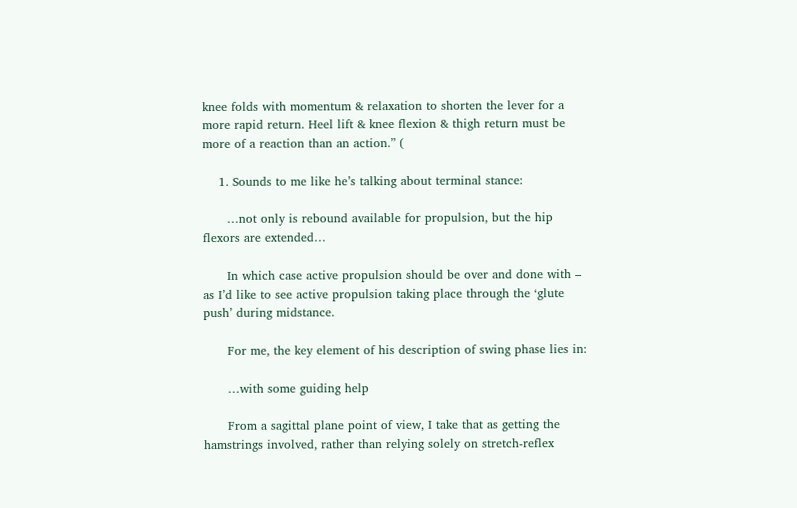knee folds with momentum & relaxation to shorten the lever for a more rapid return. Heel lift & knee flexion & thigh return must be more of a reaction than an action.” (

    1. Sounds to me like he’s talking about terminal stance:

      …not only is rebound available for propulsion, but the hip flexors are extended…

      In which case active propulsion should be over and done with – as I’d like to see active propulsion taking place through the ‘glute push’ during midstance.

      For me, the key element of his description of swing phase lies in:

      …with some guiding help

      From a sagittal plane point of view, I take that as getting the hamstrings involved, rather than relying solely on stretch-reflex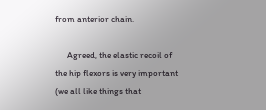from anterior chain.

      Agreed, the elastic recoil of the hip flexors is very important (we all like things that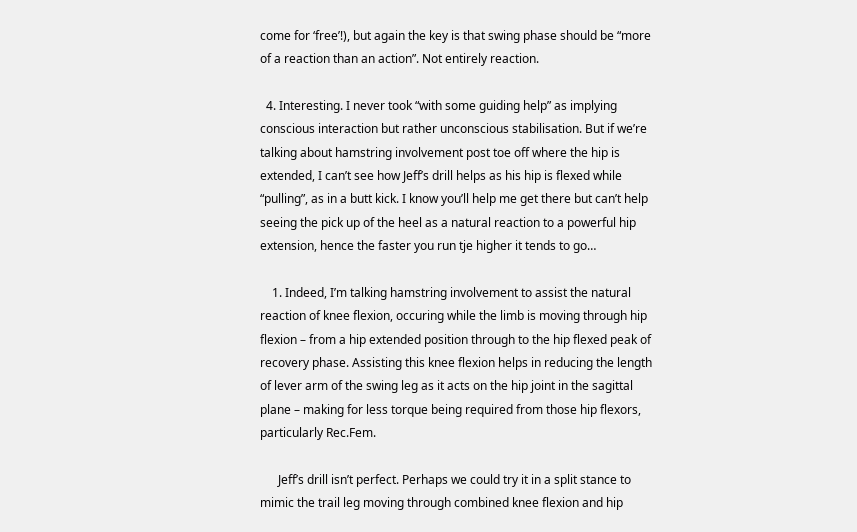come for ‘free’!), but again the key is that swing phase should be “more of a reaction than an action”. Not entirely reaction.

  4. Interesting. I never took “with some guiding help” as implying conscious interaction but rather unconscious stabilisation. But if we’re talking about hamstring involvement post toe off where the hip is extended, I can’t see how Jeff’s drill helps as his hip is flexed while “pulling”, as in a butt kick. I know you’ll help me get there but can’t help seeing the pick up of the heel as a natural reaction to a powerful hip extension, hence the faster you run tje higher it tends to go…

    1. Indeed, I’m talking hamstring involvement to assist the natural reaction of knee flexion, occuring while the limb is moving through hip flexion – from a hip extended position through to the hip flexed peak of recovery phase. Assisting this knee flexion helps in reducing the length of lever arm of the swing leg as it acts on the hip joint in the sagittal plane – making for less torque being required from those hip flexors, particularly Rec.Fem.

      Jeff’s drill isn’t perfect. Perhaps we could try it in a split stance to mimic the trail leg moving through combined knee flexion and hip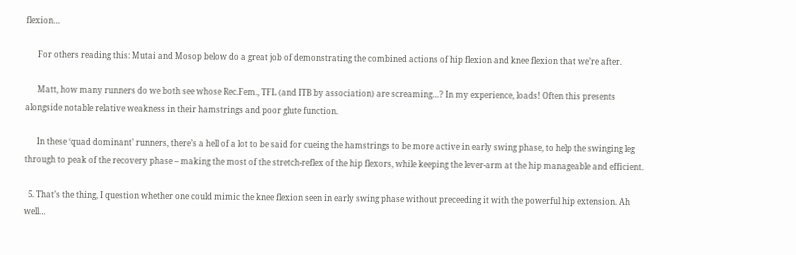flexion…

      For others reading this: Mutai and Mosop below do a great job of demonstrating the combined actions of hip flexion and knee flexion that we’re after.

      Matt, how many runners do we both see whose Rec.Fem., TFL (and ITB by association) are screaming…? In my experience, loads! Often this presents alongside notable relative weakness in their hamstrings and poor glute function.

      In these ‘quad dominant’ runners, there’s a hell of a lot to be said for cueing the hamstrings to be more active in early swing phase, to help the swinging leg through to peak of the recovery phase – making the most of the stretch-reflex of the hip flexors, while keeping the lever-arm at the hip manageable and efficient.

  5. That’s the thing, I question whether one could mimic the knee flexion seen in early swing phase without preceeding it with the powerful hip extension. Ah well…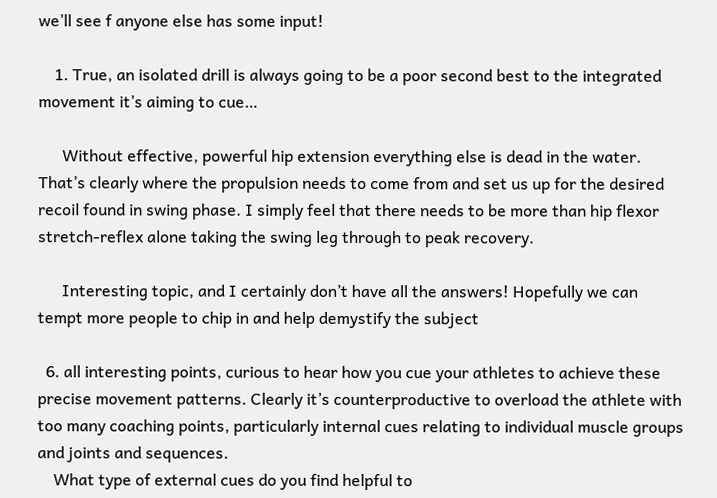we’ll see f anyone else has some input!

    1. True, an isolated drill is always going to be a poor second best to the integrated movement it’s aiming to cue…

      Without effective, powerful hip extension everything else is dead in the water. That’s clearly where the propulsion needs to come from and set us up for the desired recoil found in swing phase. I simply feel that there needs to be more than hip flexor stretch-reflex alone taking the swing leg through to peak recovery.

      Interesting topic, and I certainly don’t have all the answers! Hopefully we can tempt more people to chip in and help demystify the subject

  6. all interesting points, curious to hear how you cue your athletes to achieve these precise movement patterns. Clearly it’s counterproductive to overload the athlete with too many coaching points, particularly internal cues relating to individual muscle groups and joints and sequences.
    What type of external cues do you find helpful to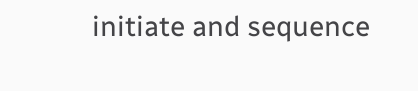initiate and sequence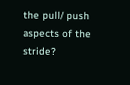the pull/ push aspects of the stride?